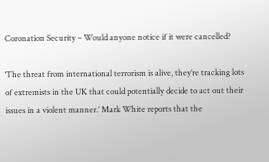Coronation Security – Would anyone notice if it were cancelled?

‘The threat from international terrorism is alive, they’re tracking lots of extremists in the UK that could potentially decide to act out their issues in a violent manner.’ Mark White reports that the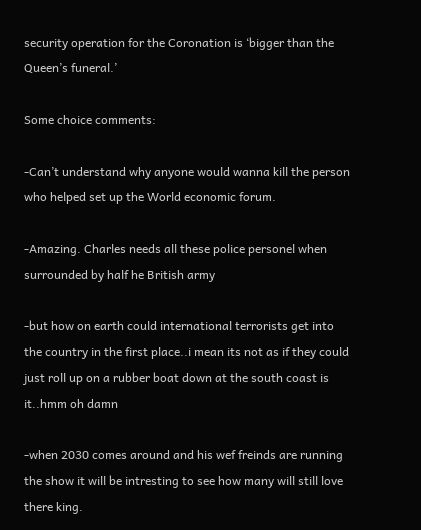security operation for the Coronation is ‘bigger than the Queen’s funeral.’

Some choice comments:

-Can’t understand why anyone would wanna kill the person who helped set up the World economic forum.

-Amazing. Charles needs all these police personel when surrounded by half he British army

-but how on earth could international terrorists get into the country in the first place..i mean its not as if they could just roll up on a rubber boat down at the south coast is it..hmm oh damn

-when 2030 comes around and his wef freinds are running the show it will be intresting to see how many will still love there king.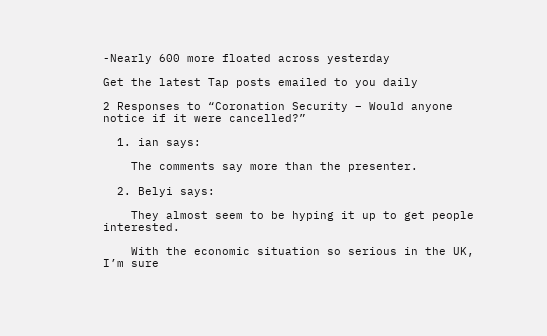-Nearly 600 more floated across yesterday

Get the latest Tap posts emailed to you daily

2 Responses to “Coronation Security – Would anyone notice if it were cancelled?”

  1. ian says:

    The comments say more than the presenter.

  2. Belyi says:

    They almost seem to be hyping it up to get people interested.

    With the economic situation so serious in the UK, I’m sure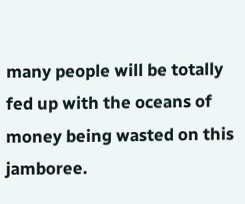many people will be totally fed up with the oceans of money being wasted on this jamboree.